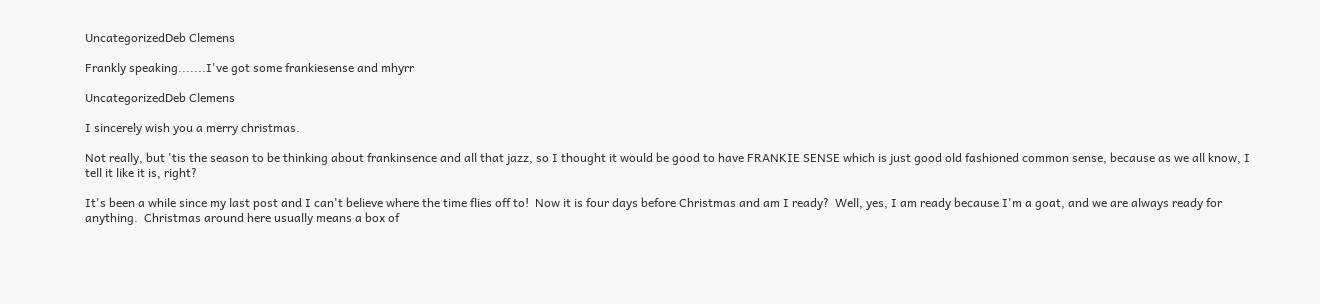UncategorizedDeb Clemens

Frankly speaking.......I've got some frankiesense and mhyrr

UncategorizedDeb Clemens

I sincerely wish you a merry christmas.

Not really, but 'tis the season to be thinking about frankinsence and all that jazz, so I thought it would be good to have FRANKIE SENSE which is just good old fashioned common sense, because as we all know, I tell it like it is, right?

It's been a while since my last post and I can't believe where the time flies off to!  Now it is four days before Christmas and am I ready?  Well, yes, I am ready because I'm a goat, and we are always ready for anything.  Christmas around here usually means a box of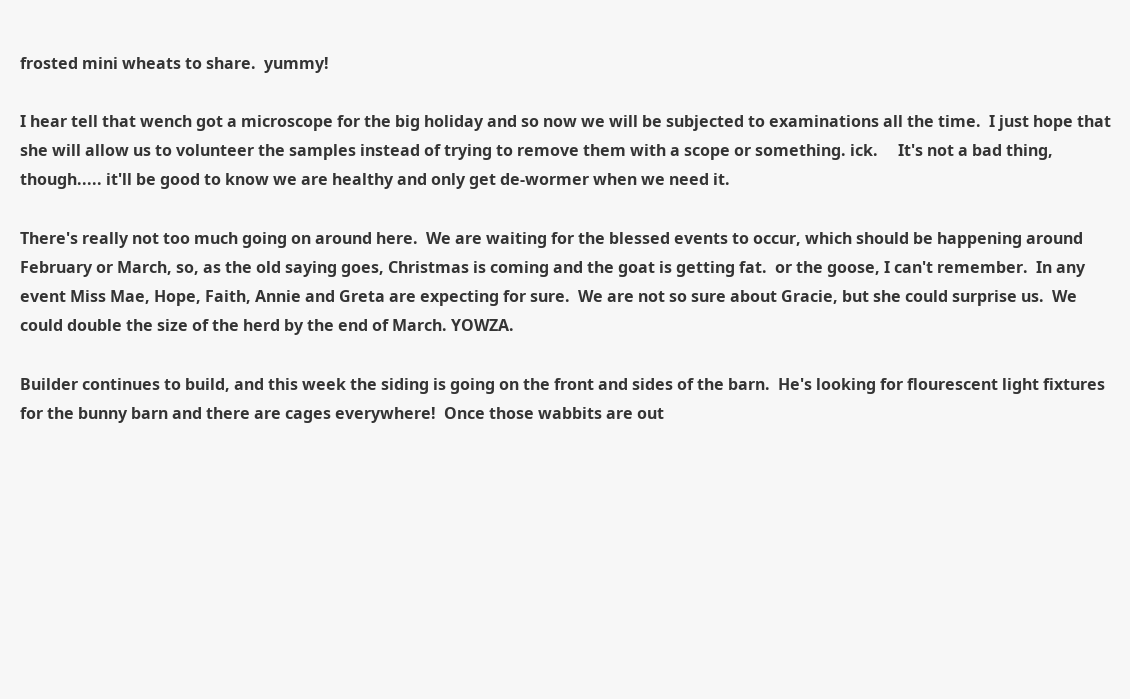frosted mini wheats to share.  yummy!

I hear tell that wench got a microscope for the big holiday and so now we will be subjected to examinations all the time.  I just hope that she will allow us to volunteer the samples instead of trying to remove them with a scope or something. ick.     It's not a bad thing, though..... it'll be good to know we are healthy and only get de-wormer when we need it.

There's really not too much going on around here.  We are waiting for the blessed events to occur, which should be happening around February or March, so, as the old saying goes, Christmas is coming and the goat is getting fat.  or the goose, I can't remember.  In any event Miss Mae, Hope, Faith, Annie and Greta are expecting for sure.  We are not so sure about Gracie, but she could surprise us.  We could double the size of the herd by the end of March. YOWZA.

Builder continues to build, and this week the siding is going on the front and sides of the barn.  He's looking for flourescent light fixtures for the bunny barn and there are cages everywhere!  Once those wabbits are out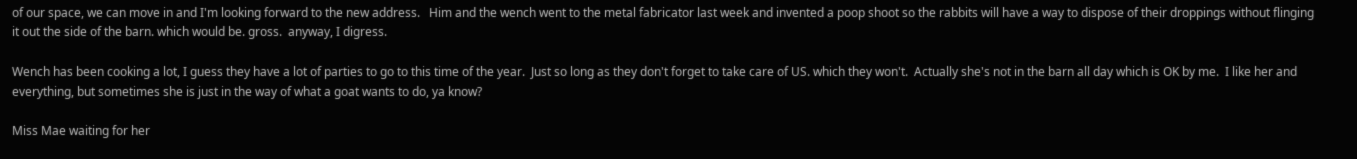of our space, we can move in and I'm looking forward to the new address.   Him and the wench went to the metal fabricator last week and invented a poop shoot so the rabbits will have a way to dispose of their droppings without flinging it out the side of the barn. which would be. gross.  anyway, I digress.

Wench has been cooking a lot, I guess they have a lot of parties to go to this time of the year.  Just so long as they don't forget to take care of US. which they won't.  Actually she's not in the barn all day which is OK by me.  I like her and everything, but sometimes she is just in the way of what a goat wants to do, ya know?

Miss Mae waiting for her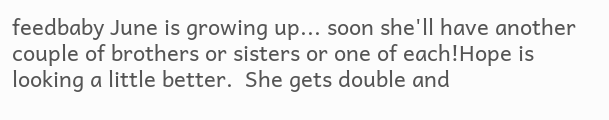feedbaby June is growing up... soon she'll have another couple of brothers or sisters or one of each!Hope is looking a little better.  She gets double and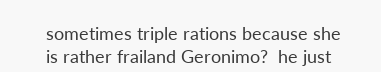sometimes triple rations because she is rather frailand Geronimo?  he just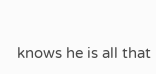knows he is all that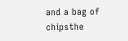and a bag of chipsthe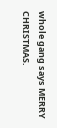whole gang says MERRY CHRISTMAS.